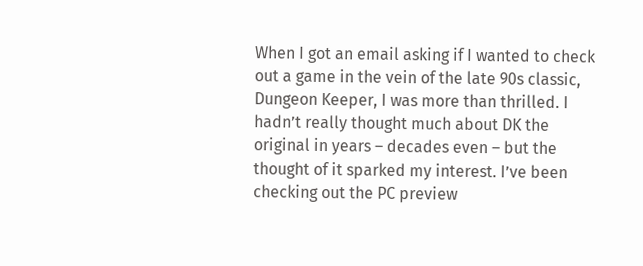When I got an email asking if I wanted to check out a game in the vein of the late 90s classic, Dungeon Keeper, I was more than thrilled. I hadn’t really thought much about DK the original in years – decades even – but the thought of it sparked my interest. I’ve been checking out the PC preview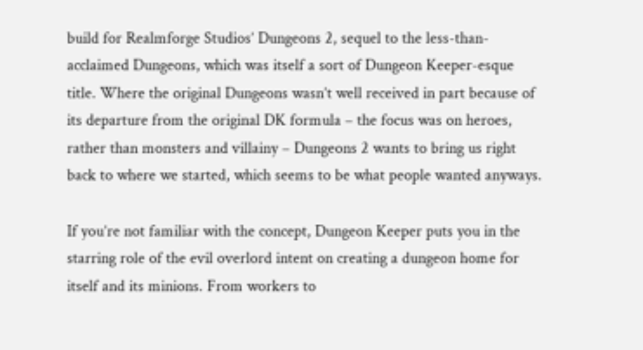build for Realmforge Studios’ Dungeons 2, sequel to the less-than-acclaimed Dungeons, which was itself a sort of Dungeon Keeper-esque title. Where the original Dungeons wasn’t well received in part because of its departure from the original DK formula – the focus was on heroes, rather than monsters and villainy – Dungeons 2 wants to bring us right back to where we started, which seems to be what people wanted anyways.

If you’re not familiar with the concept, Dungeon Keeper puts you in the starring role of the evil overlord intent on creating a dungeon home for itself and its minions. From workers to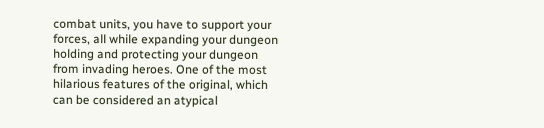combat units, you have to support your forces, all while expanding your dungeon holding and protecting your dungeon from invading heroes. One of the most hilarious features of the original, which can be considered an atypical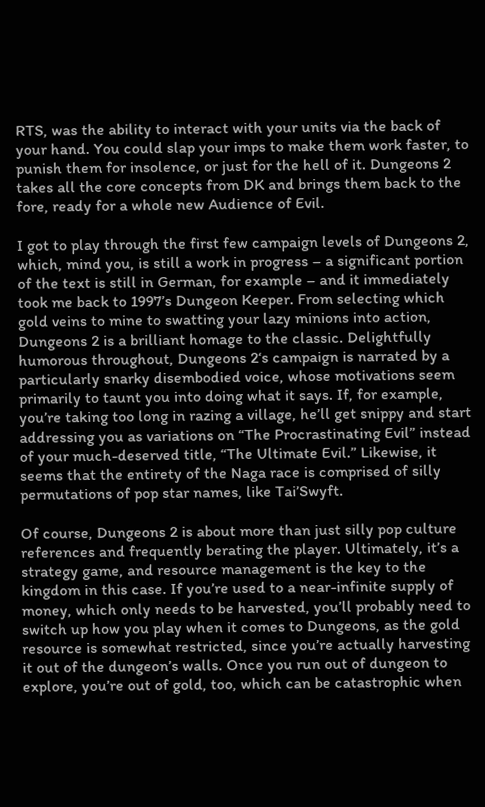RTS, was the ability to interact with your units via the back of your hand. You could slap your imps to make them work faster, to punish them for insolence, or just for the hell of it. Dungeons 2 takes all the core concepts from DK and brings them back to the fore, ready for a whole new Audience of Evil.

I got to play through the first few campaign levels of Dungeons 2, which, mind you, is still a work in progress – a significant portion of the text is still in German, for example – and it immediately took me back to 1997’s Dungeon Keeper. From selecting which gold veins to mine to swatting your lazy minions into action, Dungeons 2 is a brilliant homage to the classic. Delightfully humorous throughout, Dungeons 2‘s campaign is narrated by a particularly snarky disembodied voice, whose motivations seem primarily to taunt you into doing what it says. If, for example, you’re taking too long in razing a village, he’ll get snippy and start addressing you as variations on “The Procrastinating Evil” instead of your much-deserved title, “The Ultimate Evil.” Likewise, it seems that the entirety of the Naga race is comprised of silly permutations of pop star names, like Tai’Swyft.

Of course, Dungeons 2 is about more than just silly pop culture references and frequently berating the player. Ultimately, it’s a strategy game, and resource management is the key to the kingdom in this case. If you’re used to a near-infinite supply of money, which only needs to be harvested, you’ll probably need to switch up how you play when it comes to Dungeons, as the gold resource is somewhat restricted, since you’re actually harvesting it out of the dungeon’s walls. Once you run out of dungeon to explore, you’re out of gold, too, which can be catastrophic when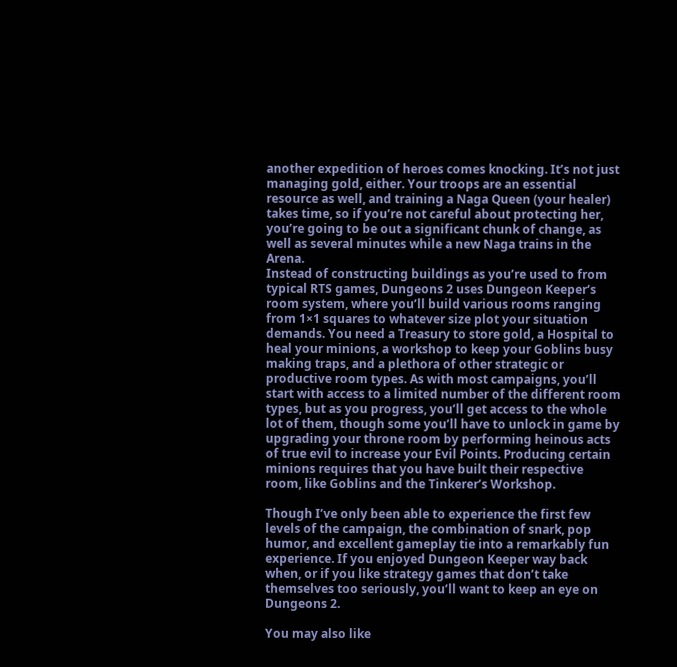another expedition of heroes comes knocking. It’s not just managing gold, either. Your troops are an essential resource as well, and training a Naga Queen (your healer) takes time, so if you’re not careful about protecting her, you’re going to be out a significant chunk of change, as well as several minutes while a new Naga trains in the Arena.
Instead of constructing buildings as you’re used to from typical RTS games, Dungeons 2 uses Dungeon Keeper‘s room system, where you’ll build various rooms ranging from 1×1 squares to whatever size plot your situation demands. You need a Treasury to store gold, a Hospital to heal your minions, a workshop to keep your Goblins busy making traps, and a plethora of other strategic or productive room types. As with most campaigns, you’ll start with access to a limited number of the different room types, but as you progress, you’ll get access to the whole lot of them, though some you’ll have to unlock in game by upgrading your throne room by performing heinous acts of true evil to increase your Evil Points. Producing certain minions requires that you have built their respective room, like Goblins and the Tinkerer’s Workshop.

Though I’ve only been able to experience the first few levels of the campaign, the combination of snark, pop humor, and excellent gameplay tie into a remarkably fun experience. If you enjoyed Dungeon Keeper way back when, or if you like strategy games that don’t take themselves too seriously, you’ll want to keep an eye on Dungeons 2.

You may also like